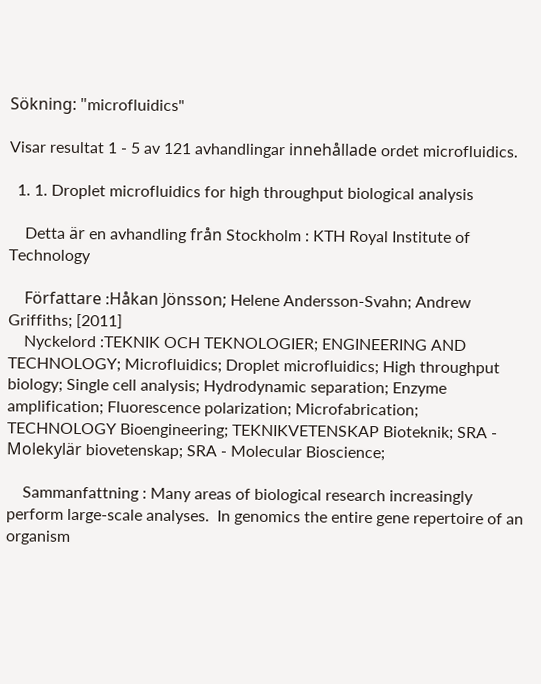Sökning: "microfluidics"

Visar resultat 1 - 5 av 121 avhandlingar innehållade ordet microfluidics.

  1. 1. Droplet microfluidics for high throughput biological analysis

    Detta är en avhandling från Stockholm : KTH Royal Institute of Technology

    Författare :Håkan Jönsson; Helene Andersson-Svahn; Andrew Griffiths; [2011]
    Nyckelord :TEKNIK OCH TEKNOLOGIER; ENGINEERING AND TECHNOLOGY; Microfluidics; Droplet microfluidics; High throughput biology; Single cell analysis; Hydrodynamic separation; Enzyme amplification; Fluorescence polarization; Microfabrication; TECHNOLOGY Bioengineering; TEKNIKVETENSKAP Bioteknik; SRA - Molekylär biovetenskap; SRA - Molecular Bioscience;

    Sammanfattning : Many areas of biological research increasingly perform large-scale analyses.  In genomics the entire gene repertoire of an organism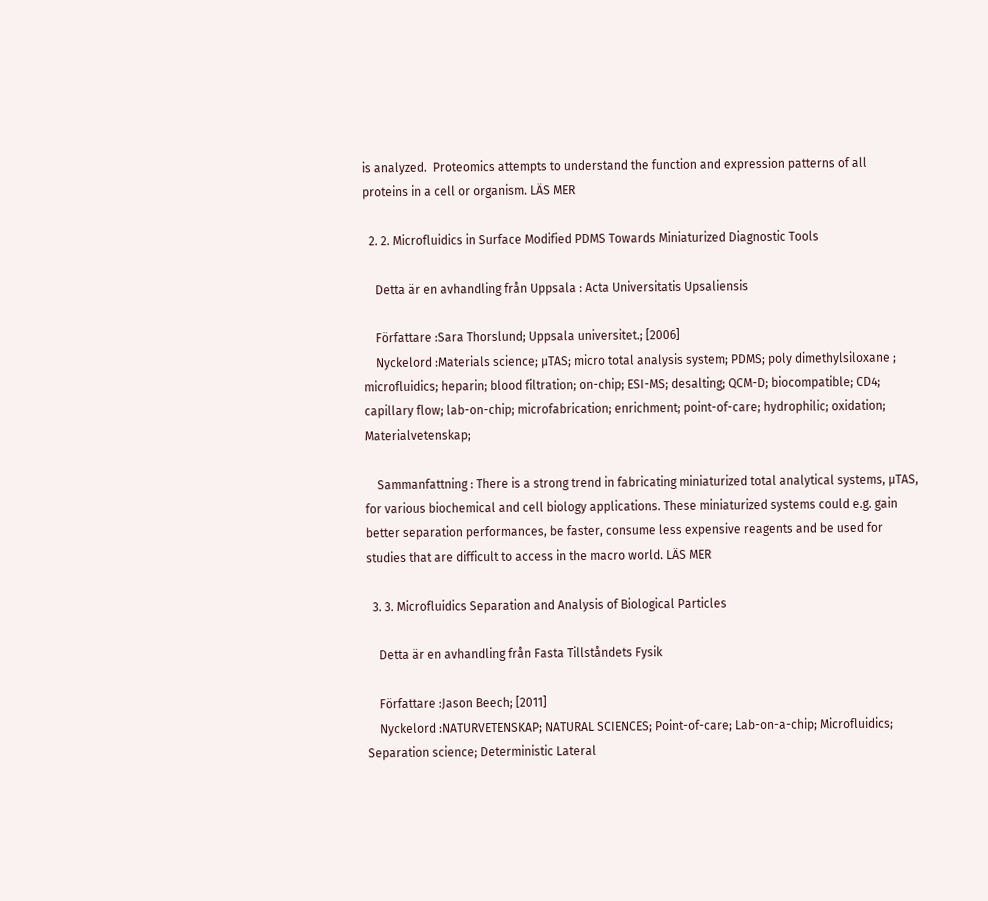is analyzed.  Proteomics attempts to understand the function and expression patterns of all proteins in a cell or organism. LÄS MER

  2. 2. Microfluidics in Surface Modified PDMS Towards Miniaturized Diagnostic Tools

    Detta är en avhandling från Uppsala : Acta Universitatis Upsaliensis

    Författare :Sara Thorslund; Uppsala universitet.; [2006]
    Nyckelord :Materials science; µTAS; micro total analysis system; PDMS; poly dimethylsiloxane ; microfluidics; heparin; blood filtration; on-chip; ESI-MS; desalting; QCM-D; biocompatible; CD4; capillary flow; lab-on-chip; microfabrication; enrichment; point-of-care; hydrophilic; oxidation; Materialvetenskap;

    Sammanfattning : There is a strong trend in fabricating miniaturized total analytical systems, µTAS, for various biochemical and cell biology applications. These miniaturized systems could e.g. gain better separation performances, be faster, consume less expensive reagents and be used for studies that are difficult to access in the macro world. LÄS MER

  3. 3. Microfluidics Separation and Analysis of Biological Particles

    Detta är en avhandling från Fasta Tillståndets Fysik

    Författare :Jason Beech; [2011]
    Nyckelord :NATURVETENSKAP; NATURAL SCIENCES; Point-of-care; Lab-on-a-chip; Microfluidics; Separation science; Deterministic Lateral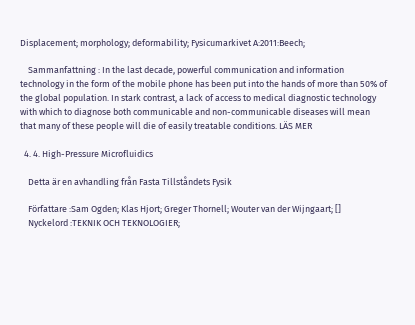Displacement; morphology; deformability; Fysicumarkivet A:2011:Beech;

    Sammanfattning : In the last decade, powerful communication and information technology in the form of the mobile phone has been put into the hands of more than 50% of the global population. In stark contrast, a lack of access to medical diagnostic technology with which to diagnose both communicable and non-communicable diseases will mean that many of these people will die of easily treatable conditions. LÄS MER

  4. 4. High-Pressure Microfluidics

    Detta är en avhandling från Fasta Tillståndets Fysik

    Författare :Sam Ogden; Klas Hjort; Greger Thornell; Wouter van der Wijngaart; []
    Nyckelord :TEKNIK OCH TEKNOLOGIER;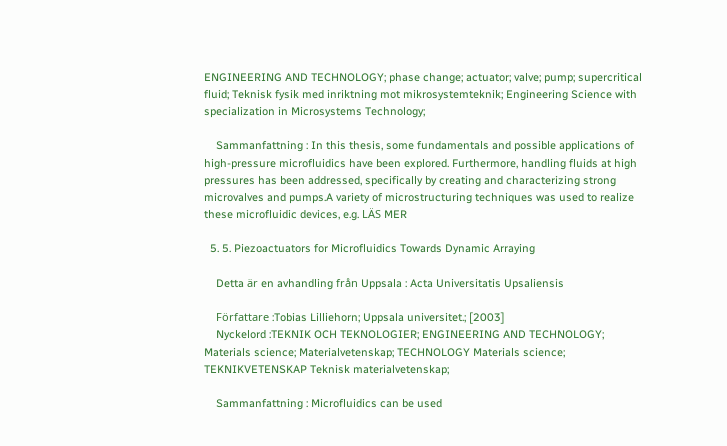ENGINEERING AND TECHNOLOGY; phase change; actuator; valve; pump; supercritical fluid; Teknisk fysik med inriktning mot mikrosystemteknik; Engineering Science with specialization in Microsystems Technology;

    Sammanfattning : In this thesis, some fundamentals and possible applications of high-pressure microfluidics have been explored. Furthermore, handling fluids at high pressures has been addressed, specifically by creating and characterizing strong microvalves and pumps.A variety of microstructuring techniques was used to realize these microfluidic devices, e.g. LÄS MER

  5. 5. Piezoactuators for Microfluidics Towards Dynamic Arraying

    Detta är en avhandling från Uppsala : Acta Universitatis Upsaliensis

    Författare :Tobias Lilliehorn; Uppsala universitet.; [2003]
    Nyckelord :TEKNIK OCH TEKNOLOGIER; ENGINEERING AND TECHNOLOGY; Materials science; Materialvetenskap; TECHNOLOGY Materials science; TEKNIKVETENSKAP Teknisk materialvetenskap;

    Sammanfattning : Microfluidics can be used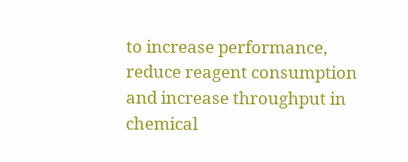to increase performance, reduce reagent consumption and increase throughput in chemical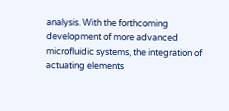analysis. With the forthcoming development of more advanced microfluidic systems, the integration of actuating elements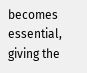becomes essential, giving the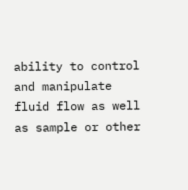ability to control and manipulate fluid flow as well as sample or other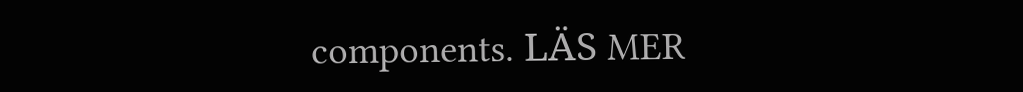components. LÄS MER